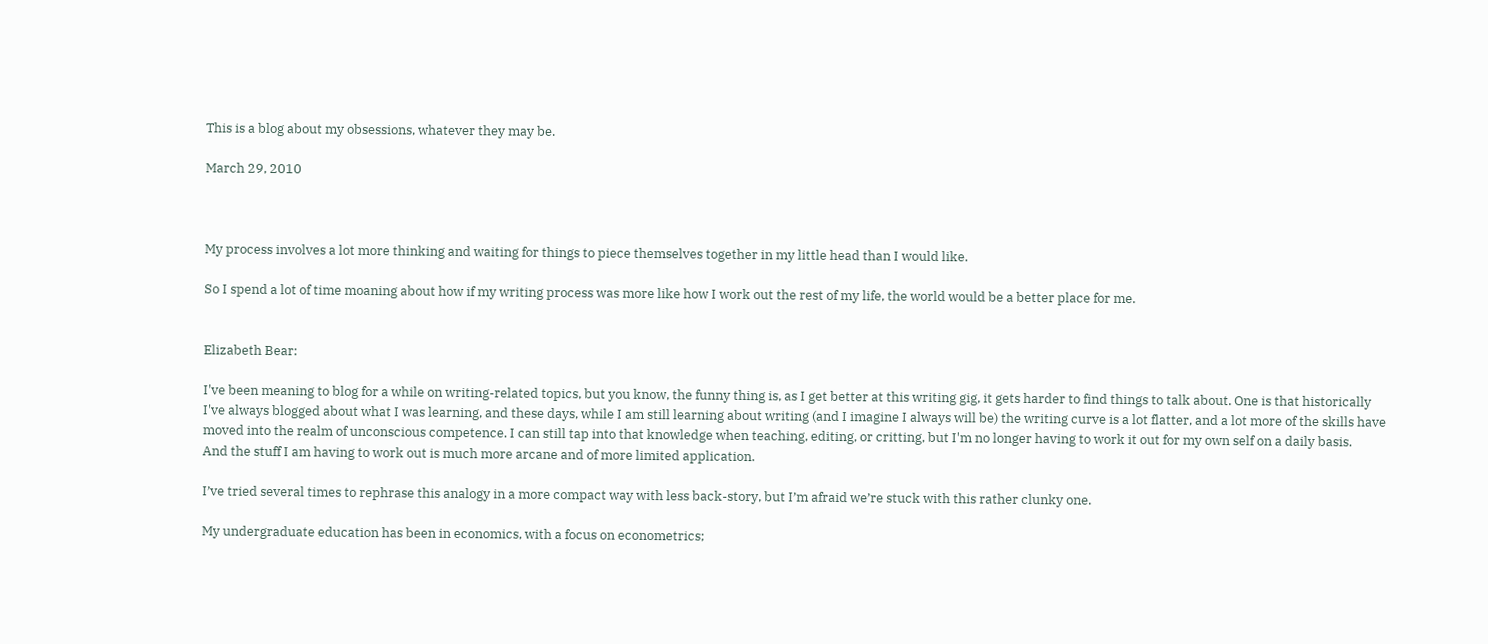This is a blog about my obsessions, whatever they may be.

March 29, 2010



My process involves a lot more thinking and waiting for things to piece themselves together in my little head than I would like.

So I spend a lot of time moaning about how if my writing process was more like how I work out the rest of my life, the world would be a better place for me.


Elizabeth Bear:

I've been meaning to blog for a while on writing-related topics, but you know, the funny thing is, as I get better at this writing gig, it gets harder to find things to talk about. One is that historically I've always blogged about what I was learning, and these days, while I am still learning about writing (and I imagine I always will be) the writing curve is a lot flatter, and a lot more of the skills have moved into the realm of unconscious competence. I can still tap into that knowledge when teaching, editing, or critting, but I'm no longer having to work it out for my own self on a daily basis.
And the stuff I am having to work out is much more arcane and of more limited application.

I’ve tried several times to rephrase this analogy in a more compact way with less back-story, but I’m afraid we’re stuck with this rather clunky one.

My undergraduate education has been in economics, with a focus on econometrics;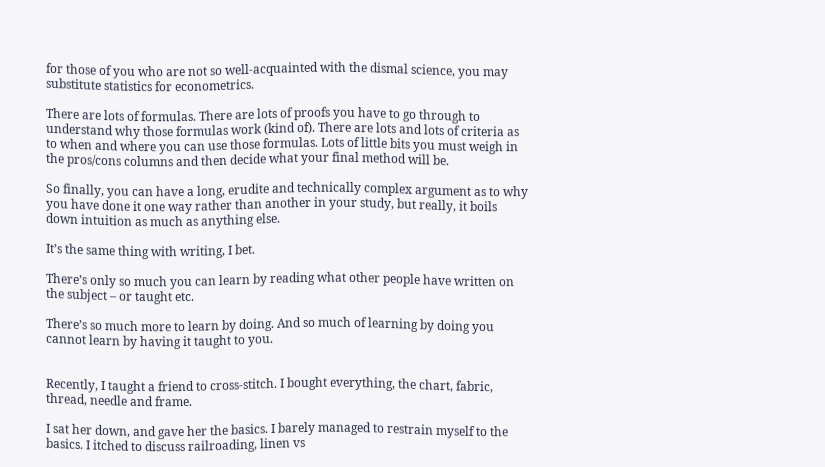for those of you who are not so well-acquainted with the dismal science, you may substitute statistics for econometrics.

There are lots of formulas. There are lots of proofs you have to go through to understand why those formulas work (kind of). There are lots and lots of criteria as to when and where you can use those formulas. Lots of little bits you must weigh in the pros/cons columns and then decide what your final method will be.

So finally, you can have a long, erudite and technically complex argument as to why you have done it one way rather than another in your study, but really, it boils down intuition as much as anything else.

It’s the same thing with writing, I bet.

There’s only so much you can learn by reading what other people have written on the subject – or taught etc.

There’s so much more to learn by doing. And so much of learning by doing you cannot learn by having it taught to you.


Recently, I taught a friend to cross-stitch. I bought everything, the chart, fabric, thread, needle and frame.

I sat her down, and gave her the basics. I barely managed to restrain myself to the basics. I itched to discuss railroading, linen vs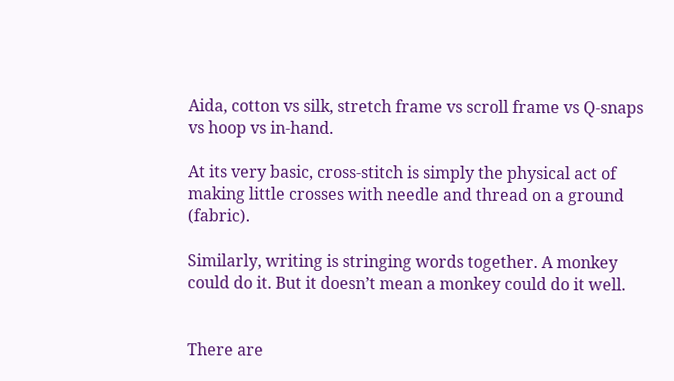Aida, cotton vs silk, stretch frame vs scroll frame vs Q-snaps vs hoop vs in-hand.

At its very basic, cross-stitch is simply the physical act of making little crosses with needle and thread on a ground (fabric).

Similarly, writing is stringing words together. A monkey could do it. But it doesn’t mean a monkey could do it well.


There are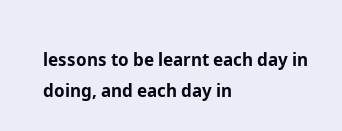lessons to be learnt each day in doing, and each day in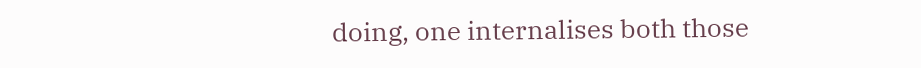doing, one internalises both those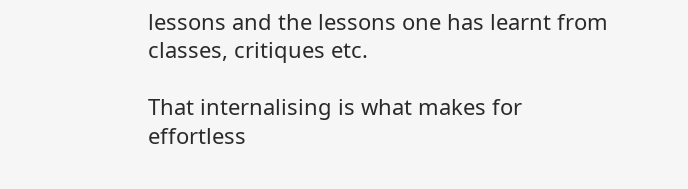lessons and the lessons one has learnt from classes, critiques etc.

That internalising is what makes for effortless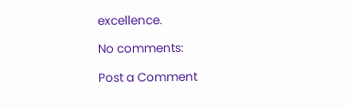excellence.

No comments:

Post a Comment